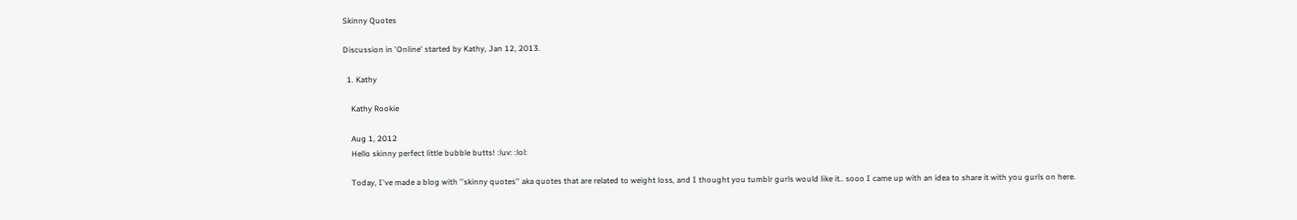Skinny Quotes

Discussion in 'Online' started by Kathy, Jan 12, 2013.

  1. Kathy

    Kathy Rookie

    Aug 1, 2012
    Hello skinny perfect little bubble butts! :luv: :lol:

    Today, I've made a blog with ''skinny quotes'' aka quotes that are related to weight loss, and I thought you tumblr gurls would like it.. sooo I came up with an idea to share it with you gurls on here.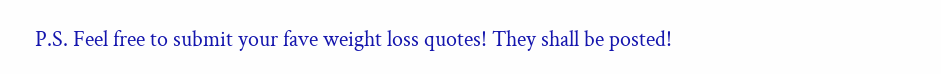P.S. Feel free to submit your fave weight loss quotes! They shall be posted!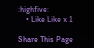:highfive:
    • Like Like x 1

Share This Page